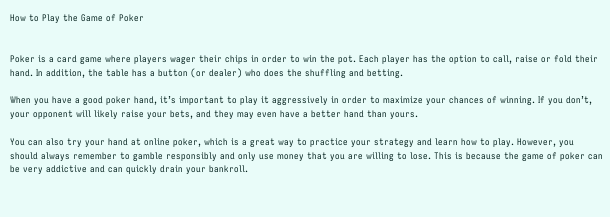How to Play the Game of Poker


Poker is a card game where players wager their chips in order to win the pot. Each player has the option to call, raise or fold their hand. In addition, the table has a button (or dealer) who does the shuffling and betting.

When you have a good poker hand, it’s important to play it aggressively in order to maximize your chances of winning. If you don’t, your opponent will likely raise your bets, and they may even have a better hand than yours.

You can also try your hand at online poker, which is a great way to practice your strategy and learn how to play. However, you should always remember to gamble responsibly and only use money that you are willing to lose. This is because the game of poker can be very addictive and can quickly drain your bankroll.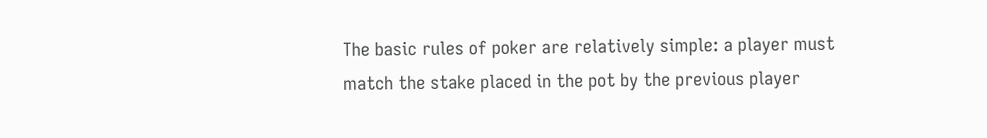The basic rules of poker are relatively simple: a player must match the stake placed in the pot by the previous player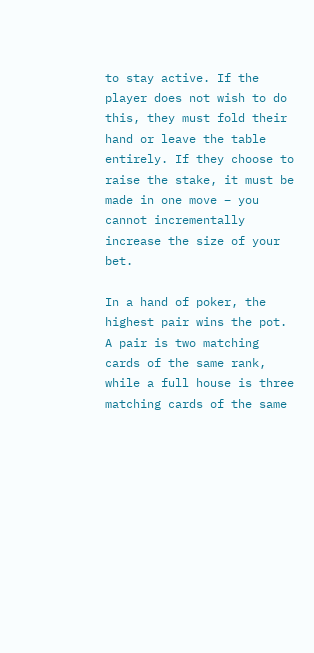to stay active. If the player does not wish to do this, they must fold their hand or leave the table entirely. If they choose to raise the stake, it must be made in one move – you cannot incrementally increase the size of your bet.

In a hand of poker, the highest pair wins the pot. A pair is two matching cards of the same rank, while a full house is three matching cards of the same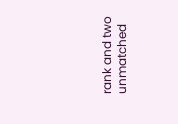rank and two unmatched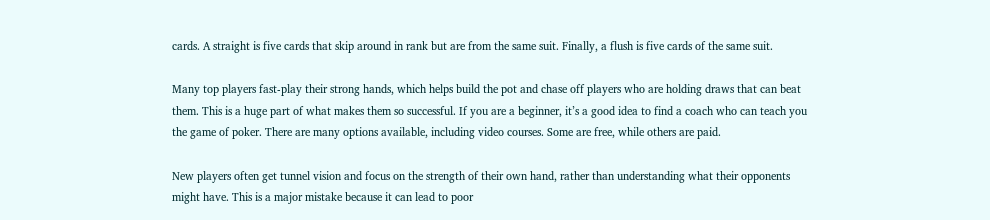cards. A straight is five cards that skip around in rank but are from the same suit. Finally, a flush is five cards of the same suit.

Many top players fast-play their strong hands, which helps build the pot and chase off players who are holding draws that can beat them. This is a huge part of what makes them so successful. If you are a beginner, it’s a good idea to find a coach who can teach you the game of poker. There are many options available, including video courses. Some are free, while others are paid.

New players often get tunnel vision and focus on the strength of their own hand, rather than understanding what their opponents might have. This is a major mistake because it can lead to poor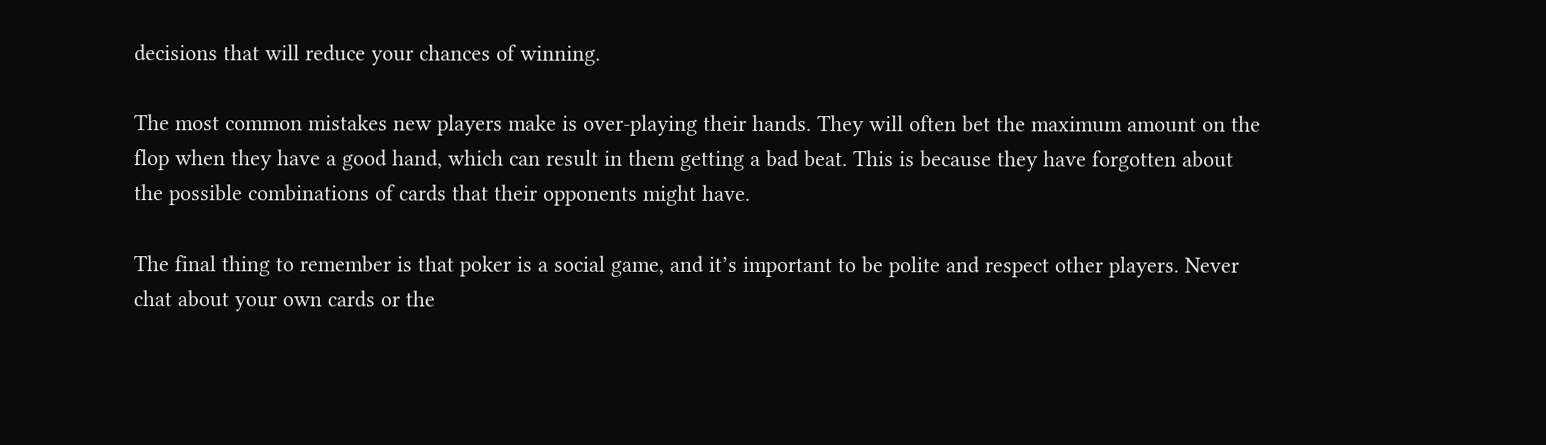decisions that will reduce your chances of winning.

The most common mistakes new players make is over-playing their hands. They will often bet the maximum amount on the flop when they have a good hand, which can result in them getting a bad beat. This is because they have forgotten about the possible combinations of cards that their opponents might have.

The final thing to remember is that poker is a social game, and it’s important to be polite and respect other players. Never chat about your own cards or the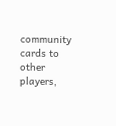community cards to other players,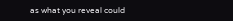as what you reveal could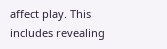affect play. This includes revealing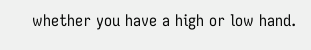whether you have a high or low hand.